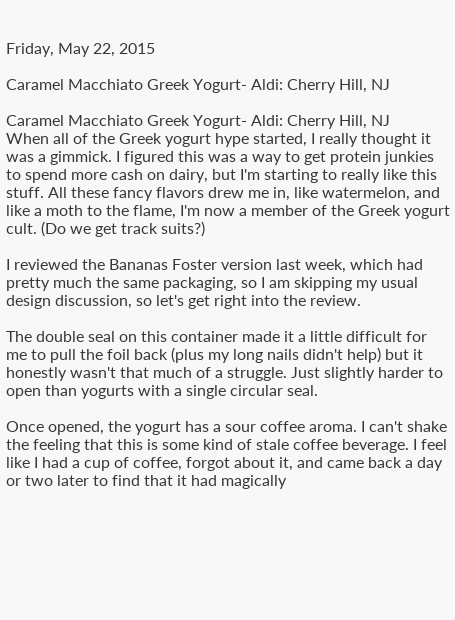Friday, May 22, 2015

Caramel Macchiato Greek Yogurt- Aldi: Cherry Hill, NJ

Caramel Macchiato Greek Yogurt- Aldi: Cherry Hill, NJ
When all of the Greek yogurt hype started, I really thought it was a gimmick. I figured this was a way to get protein junkies to spend more cash on dairy, but I'm starting to really like this stuff. All these fancy flavors drew me in, like watermelon, and like a moth to the flame, I'm now a member of the Greek yogurt cult. (Do we get track suits?)

I reviewed the Bananas Foster version last week, which had pretty much the same packaging, so I am skipping my usual design discussion, so let's get right into the review.

The double seal on this container made it a little difficult for me to pull the foil back (plus my long nails didn't help) but it honestly wasn't that much of a struggle. Just slightly harder to open than yogurts with a single circular seal.

Once opened, the yogurt has a sour coffee aroma. I can't shake the feeling that this is some kind of stale coffee beverage. I feel like I had a cup of coffee, forgot about it, and came back a day or two later to find that it had magically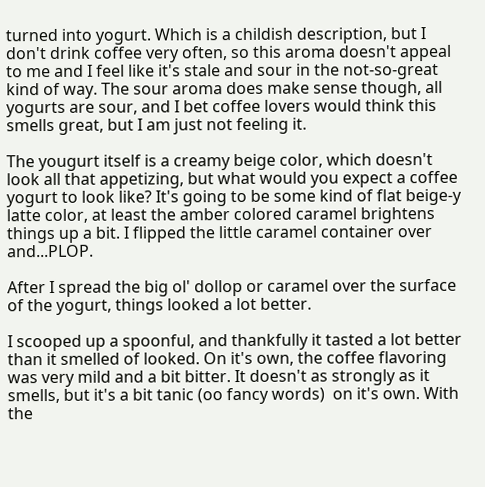turned into yogurt. Which is a childish description, but I don't drink coffee very often, so this aroma doesn't appeal to me and I feel like it's stale and sour in the not-so-great kind of way. The sour aroma does make sense though, all yogurts are sour, and I bet coffee lovers would think this smells great, but I am just not feeling it.

The yougurt itself is a creamy beige color, which doesn't look all that appetizing, but what would you expect a coffee yogurt to look like? It's going to be some kind of flat beige-y latte color, at least the amber colored caramel brightens things up a bit. I flipped the little caramel container over and...PLOP.

After I spread the big ol' dollop or caramel over the surface of the yogurt, things looked a lot better.

I scooped up a spoonful, and thankfully it tasted a lot better than it smelled of looked. On it's own, the coffee flavoring was very mild and a bit bitter. It doesn't as strongly as it smells, but it's a bit tanic (oo fancy words)  on it's own. With the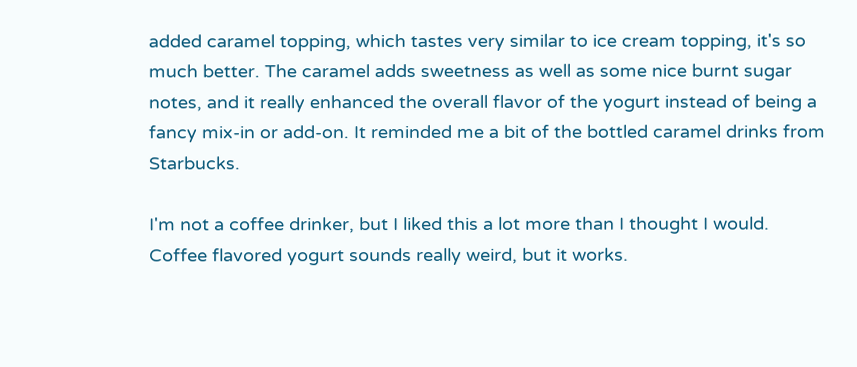added caramel topping, which tastes very similar to ice cream topping, it's so much better. The caramel adds sweetness as well as some nice burnt sugar notes, and it really enhanced the overall flavor of the yogurt instead of being a fancy mix-in or add-on. It reminded me a bit of the bottled caramel drinks from Starbucks.

I'm not a coffee drinker, but I liked this a lot more than I thought I would. Coffee flavored yogurt sounds really weird, but it works.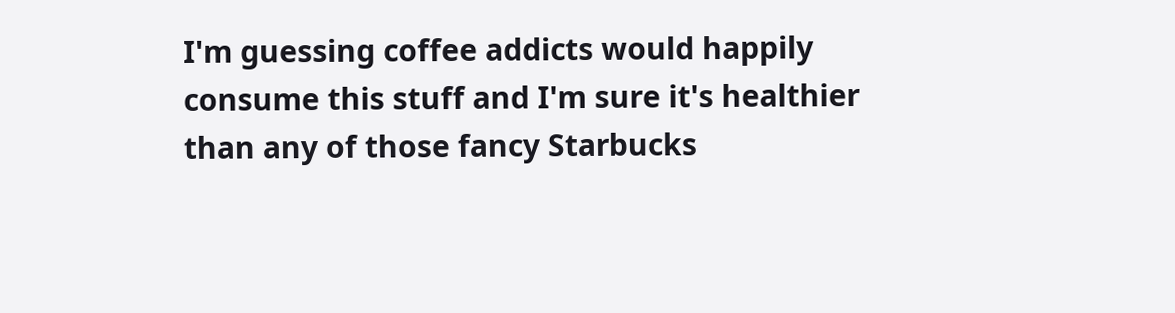I'm guessing coffee addicts would happily consume this stuff and I'm sure it's healthier than any of those fancy Starbucks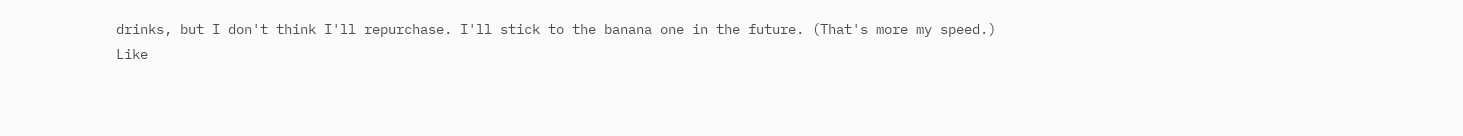drinks, but I don't think I'll repurchase. I'll stick to the banana one in the future. (That's more my speed.)
Like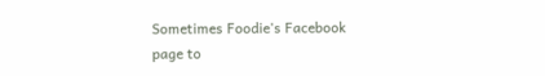Sometimes Foodie's Facebook page to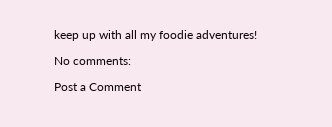keep up with all my foodie adventures!

No comments:

Post a Comment